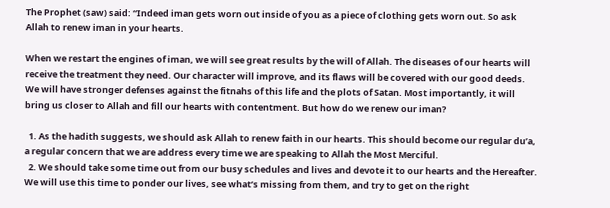The Prophet (saw) said: “Indeed iman gets worn out inside of you as a piece of clothing gets worn out. So ask Allah to renew iman in your hearts.

When we restart the engines of iman, we will see great results by the will of Allah. The diseases of our hearts will receive the treatment they need. Our character will improve, and its flaws will be covered with our good deeds. We will have stronger defenses against the fitnahs of this life and the plots of Satan. Most importantly, it will bring us closer to Allah and fill our hearts with contentment. But how do we renew our iman?

  1. As the hadith suggests, we should ask Allah to renew faith in our hearts. This should become our regular du’a, a regular concern that we are address every time we are speaking to Allah the Most Merciful.
  2. We should take some time out from our busy schedules and lives and devote it to our hearts and the Hereafter. We will use this time to ponder our lives, see what’s missing from them, and try to get on the right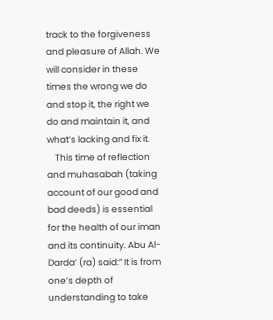track to the forgiveness and pleasure of Allah. We will consider in these times the wrong we do and stop it, the right we do and maintain it, and what’s lacking and fix it.
    This time of reflection and muhasabah (taking account of our good and bad deeds) is essential for the health of our iman and its continuity. Abu Al-Darda’ (ra) said:” It is from one’s depth of understanding to take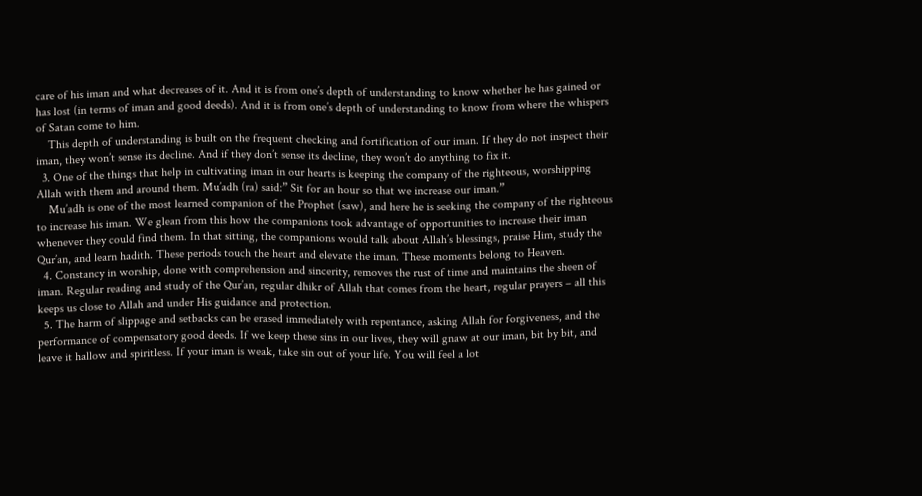care of his iman and what decreases of it. And it is from one’s depth of understanding to know whether he has gained or has lost (in terms of iman and good deeds). And it is from one’s depth of understanding to know from where the whispers of Satan come to him.
    This depth of understanding is built on the frequent checking and fortification of our iman. If they do not inspect their iman, they won’t sense its decline. And if they don’t sense its decline, they won’t do anything to fix it.
  3. One of the things that help in cultivating iman in our hearts is keeping the company of the righteous, worshipping Allah with them and around them. Mu’adh (ra) said:” Sit for an hour so that we increase our iman.”
    Mu’adh is one of the most learned companion of the Prophet (saw), and here he is seeking the company of the righteous to increase his iman. We glean from this how the companions took advantage of opportunities to increase their iman whenever they could find them. In that sitting, the companions would talk about Allah’s blessings, praise Him, study the Qur’an, and learn hadith. These periods touch the heart and elevate the iman. These moments belong to Heaven.
  4. Constancy in worship, done with comprehension and sincerity, removes the rust of time and maintains the sheen of iman. Regular reading and study of the Qur’an, regular dhikr of Allah that comes from the heart, regular prayers – all this keeps us close to Allah and under His guidance and protection.
  5. The harm of slippage and setbacks can be erased immediately with repentance, asking Allah for forgiveness, and the performance of compensatory good deeds. If we keep these sins in our lives, they will gnaw at our iman, bit by bit, and leave it hallow and spiritless. If your iman is weak, take sin out of your life. You will feel a lot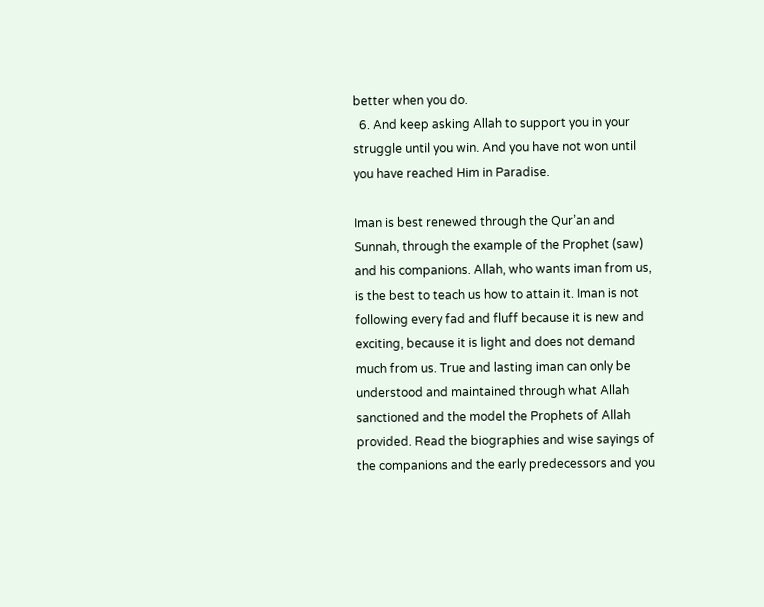better when you do.
  6. And keep asking Allah to support you in your struggle until you win. And you have not won until you have reached Him in Paradise.

Iman is best renewed through the Qur’an and Sunnah, through the example of the Prophet (saw) and his companions. Allah, who wants iman from us, is the best to teach us how to attain it. Iman is not following every fad and fluff because it is new and exciting, because it is light and does not demand much from us. True and lasting iman can only be understood and maintained through what Allah sanctioned and the model the Prophets of Allah provided. Read the biographies and wise sayings of the companions and the early predecessors and you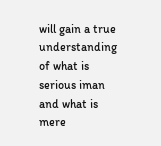will gain a true understanding of what is serious iman and what is mere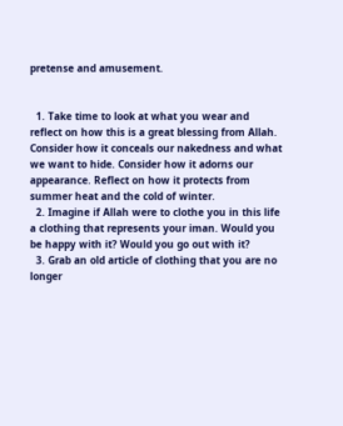pretense and amusement.


  1. Take time to look at what you wear and reflect on how this is a great blessing from Allah. Consider how it conceals our nakedness and what we want to hide. Consider how it adorns our appearance. Reflect on how it protects from summer heat and the cold of winter.
  2. Imagine if Allah were to clothe you in this life a clothing that represents your iman. Would you be happy with it? Would you go out with it?
  3. Grab an old article of clothing that you are no longer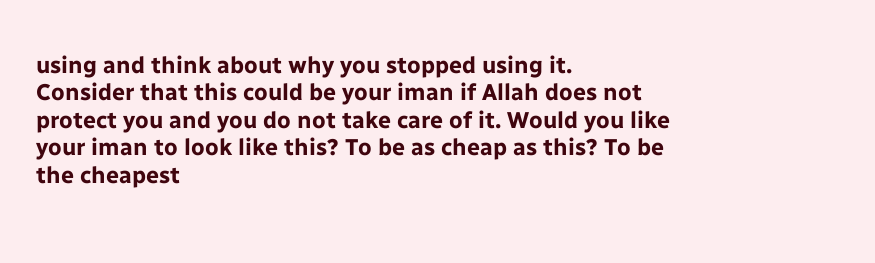using and think about why you stopped using it. Consider that this could be your iman if Allah does not protect you and you do not take care of it. Would you like your iman to look like this? To be as cheap as this? To be the cheapest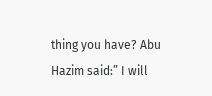thing you have? Abu Hazim said:” I will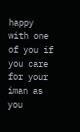happy with one of you if you care for your iman as you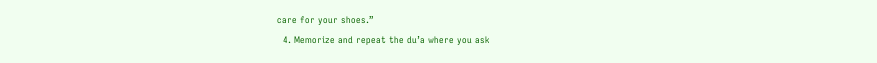care for your shoes.”
  4. Memorize and repeat the du’a where you ask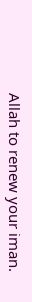Allah to renew your iman.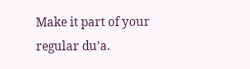Make it part of your regular du’a.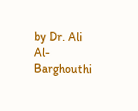by Dr. Ali Al-Barghouthi